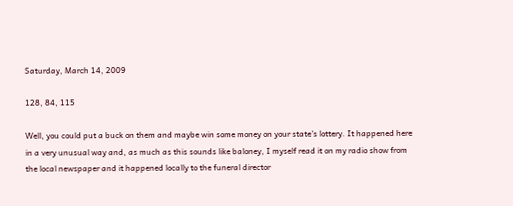Saturday, March 14, 2009

128, 84, 115

Well, you could put a buck on them and maybe win some money on your state’s lottery. It happened here in a very unusual way and, as much as this sounds like baloney, I myself read it on my radio show from the local newspaper and it happened locally to the funeral director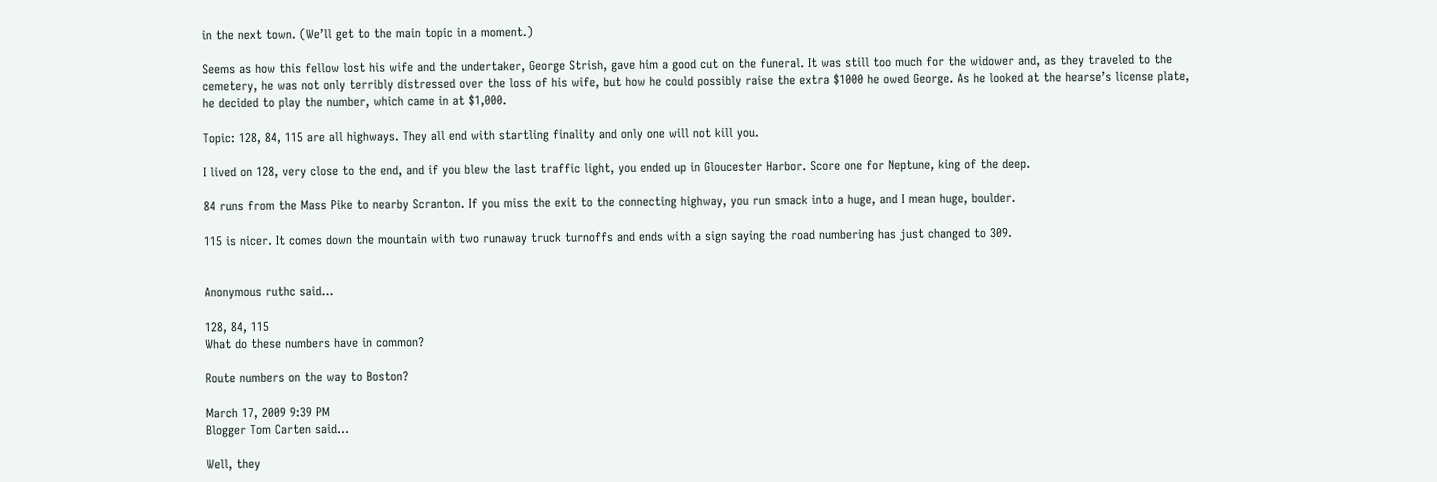in the next town. (We’ll get to the main topic in a moment.)

Seems as how this fellow lost his wife and the undertaker, George Strish, gave him a good cut on the funeral. It was still too much for the widower and, as they traveled to the cemetery, he was not only terribly distressed over the loss of his wife, but how he could possibly raise the extra $1000 he owed George. As he looked at the hearse’s license plate, he decided to play the number, which came in at $1,000.

Topic: 128, 84, 115 are all highways. They all end with startling finality and only one will not kill you.

I lived on 128, very close to the end, and if you blew the last traffic light, you ended up in Gloucester Harbor. Score one for Neptune, king of the deep.

84 runs from the Mass Pike to nearby Scranton. If you miss the exit to the connecting highway, you run smack into a huge, and I mean huge, boulder.

115 is nicer. It comes down the mountain with two runaway truck turnoffs and ends with a sign saying the road numbering has just changed to 309.


Anonymous ruthc said...

128, 84, 115
What do these numbers have in common?

Route numbers on the way to Boston?

March 17, 2009 9:39 PM
Blogger Tom Carten said...

Well, they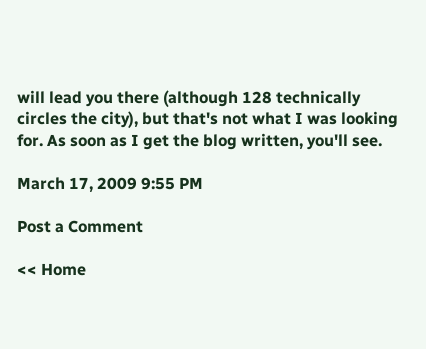will lead you there (although 128 technically circles the city), but that's not what I was looking for. As soon as I get the blog written, you'll see.

March 17, 2009 9:55 PM

Post a Comment

<< Home